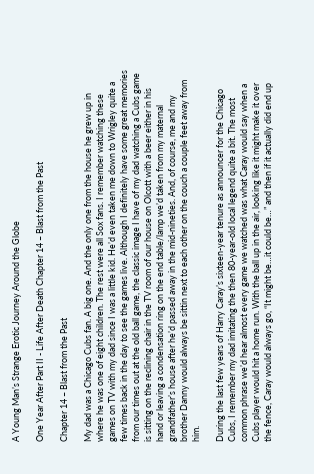A Young Man’s Strange Erotic Journey Around the Globe

One Year After Part II - Life After Death Chapter 14 – Blast from the Past

Chapter 14 – Blast from the Past

My dad was a Chicago Cubs fan. A big one. And the only one from the house he grew up in where he was one of eight children. The rest were all Sox fans. I remember watching these games on TV with my dad since I was a little kid. He’d even taken me down to Wrigley quite a few times back in the day to see the games live. Although I definitely have some great memories from our times out at the old ball game, the classic image I have of my dad watching a Cubs game is sitting on the reclining chair in the TV room of our house on Olcott with a beer either in his hand or leaving a condensation ring on the end table/lamp we’d taken from my maternal grandfather’s house after he’d passed away in the mid-nineties. And, of course, me and my brother Danny would always be sittin next to each other on the couch a couple feet away from him.

During the last few years of Harry Caray’s sixteen-year tenure as announcer for the Chicago Cubs, I remember my dad imitating the then 80-year-old local legend quite a bit. The most common phrase we’d hear almost every game we watched was what Caray would say when a Cubs player would hit a home run. With the ball up in the air, looking like it might make it over the fence, Caray would always go, “It might be…it could be…” and then if it actually did end up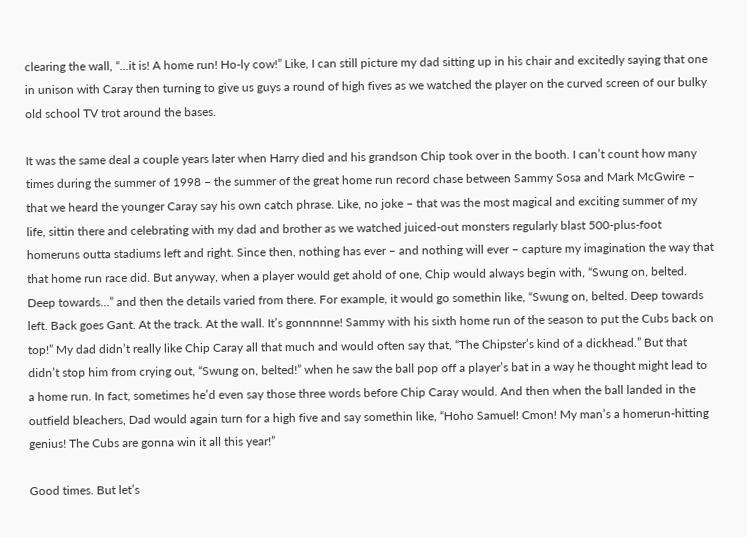clearing the wall, “…it is! A home run! Ho-ly cow!” Like, I can still picture my dad sitting up in his chair and excitedly saying that one in unison with Caray then turning to give us guys a round of high fives as we watched the player on the curved screen of our bulky old school TV trot around the bases.

It was the same deal a couple years later when Harry died and his grandson Chip took over in the booth. I can’t count how many times during the summer of 1998 – the summer of the great home run record chase between Sammy Sosa and Mark McGwire – that we heard the younger Caray say his own catch phrase. Like, no joke – that was the most magical and exciting summer of my life, sittin there and celebrating with my dad and brother as we watched juiced-out monsters regularly blast 500-plus-foot homeruns outta stadiums left and right. Since then, nothing has ever – and nothing will ever – capture my imagination the way that that home run race did. But anyway, when a player would get ahold of one, Chip would always begin with, “Swung on, belted. Deep towards…” and then the details varied from there. For example, it would go somethin like, “Swung on, belted. Deep towards left. Back goes Gant. At the track. At the wall. It’s gonnnnne! Sammy with his sixth home run of the season to put the Cubs back on top!” My dad didn’t really like Chip Caray all that much and would often say that, “The Chipster’s kind of a dickhead.” But that didn’t stop him from crying out, “Swung on, belted!” when he saw the ball pop off a player’s bat in a way he thought might lead to a home run. In fact, sometimes he’d even say those three words before Chip Caray would. And then when the ball landed in the outfield bleachers, Dad would again turn for a high five and say somethin like, “Hoho Samuel! Cmon! My man’s a homerun-hitting genius! The Cubs are gonna win it all this year!”

Good times. But let’s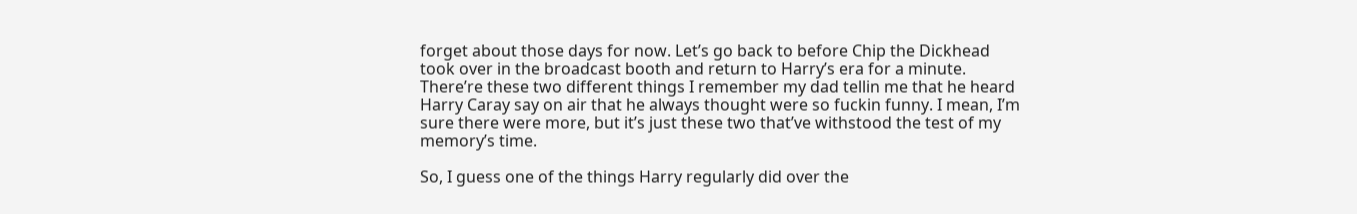forget about those days for now. Let’s go back to before Chip the Dickhead took over in the broadcast booth and return to Harry’s era for a minute. There’re these two different things I remember my dad tellin me that he heard Harry Caray say on air that he always thought were so fuckin funny. I mean, I’m sure there were more, but it’s just these two that’ve withstood the test of my memory’s time.

So, I guess one of the things Harry regularly did over the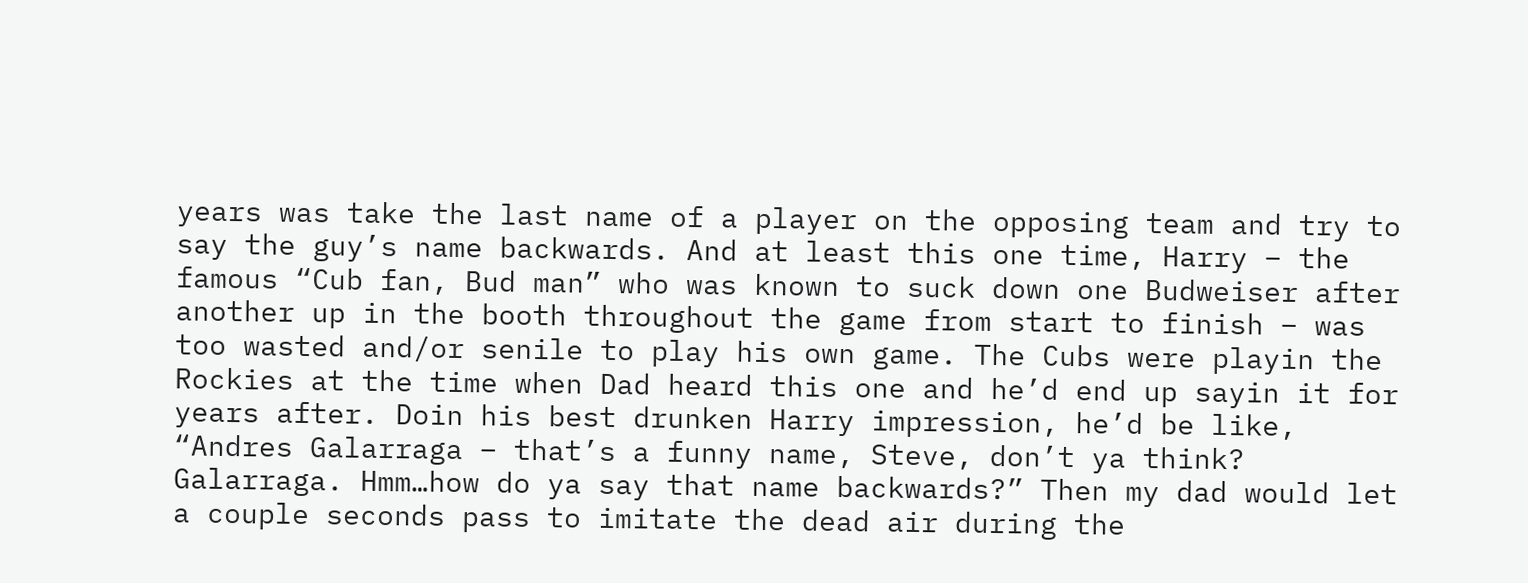years was take the last name of a player on the opposing team and try to say the guy’s name backwards. And at least this one time, Harry – the famous “Cub fan, Bud man” who was known to suck down one Budweiser after another up in the booth throughout the game from start to finish – was too wasted and/or senile to play his own game. The Cubs were playin the Rockies at the time when Dad heard this one and he’d end up sayin it for years after. Doin his best drunken Harry impression, he’d be like, “Andres Galarraga – that’s a funny name, Steve, don’t ya think? Galarraga. Hmm…how do ya say that name backwards?” Then my dad would let a couple seconds pass to imitate the dead air during the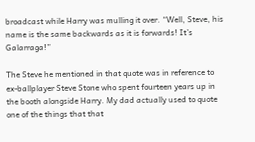broadcast while Harry was mulling it over. “Well, Steve, his name is the same backwards as it is forwards! It’s Galarraga!”

The Steve he mentioned in that quote was in reference to ex-ballplayer Steve Stone who spent fourteen years up in the booth alongside Harry. My dad actually used to quote one of the things that that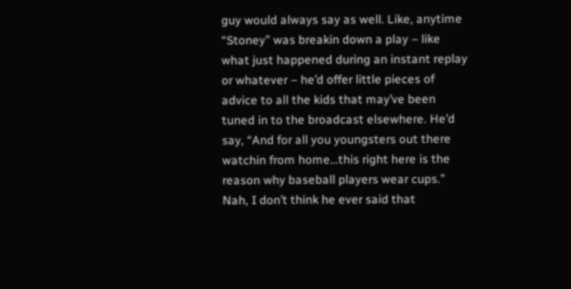guy would always say as well. Like, anytime “Stoney” was breakin down a play – like what just happened during an instant replay or whatever – he’d offer little pieces of advice to all the kids that may’ve been tuned in to the broadcast elsewhere. He’d say, “And for all you youngsters out there watchin from home…this right here is the reason why baseball players wear cups.” Nah, I don’t think he ever said that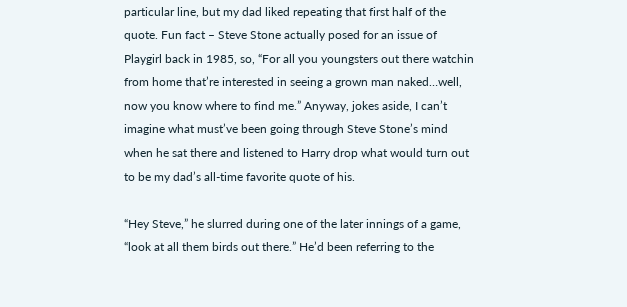particular line, but my dad liked repeating that first half of the quote. Fun fact – Steve Stone actually posed for an issue of Playgirl back in 1985, so, “For all you youngsters out there watchin from home that’re interested in seeing a grown man naked…well, now you know where to find me.” Anyway, jokes aside, I can’t imagine what must’ve been going through Steve Stone’s mind when he sat there and listened to Harry drop what would turn out to be my dad’s all-time favorite quote of his.

“Hey Steve,” he slurred during one of the later innings of a game, “look at all them birds out there.” He’d been referring to the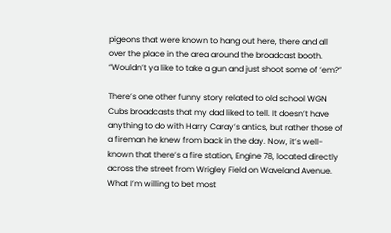pigeons that were known to hang out here, there and all over the place in the area around the broadcast booth. “Wouldn’t ya like to take a gun and just shoot some of ‘em?”

There’s one other funny story related to old school WGN Cubs broadcasts that my dad liked to tell. It doesn’t have anything to do with Harry Caray’s antics, but rather those of a fireman he knew from back in the day. Now, it’s well-known that there’s a fire station, Engine 78, located directly across the street from Wrigley Field on Waveland Avenue. What I’m willing to bet most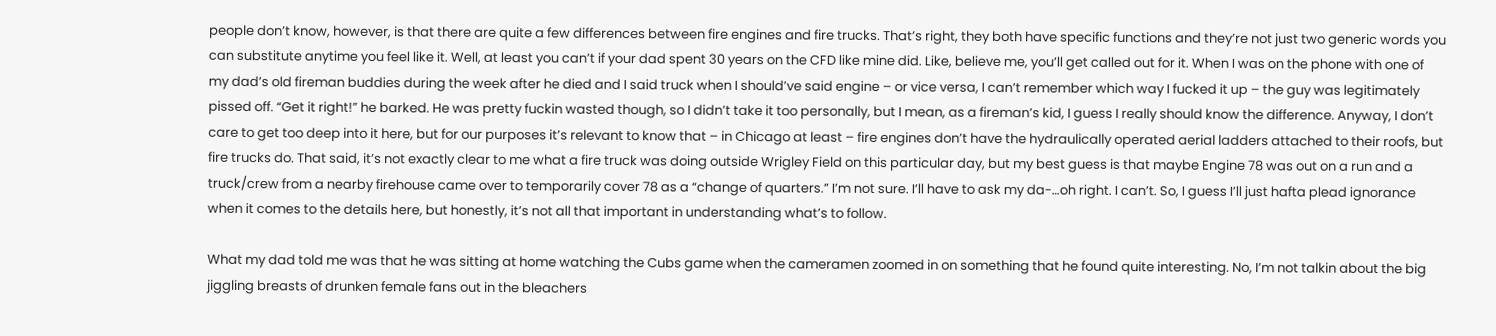people don’t know, however, is that there are quite a few differences between fire engines and fire trucks. That’s right, they both have specific functions and they’re not just two generic words you can substitute anytime you feel like it. Well, at least you can’t if your dad spent 30 years on the CFD like mine did. Like, believe me, you’ll get called out for it. When I was on the phone with one of my dad’s old fireman buddies during the week after he died and I said truck when I should’ve said engine – or vice versa, I can’t remember which way I fucked it up – the guy was legitimately pissed off. “Get it right!” he barked. He was pretty fuckin wasted though, so I didn’t take it too personally, but I mean, as a fireman’s kid, I guess I really should know the difference. Anyway, I don’t care to get too deep into it here, but for our purposes it’s relevant to know that – in Chicago at least – fire engines don’t have the hydraulically operated aerial ladders attached to their roofs, but fire trucks do. That said, it’s not exactly clear to me what a fire truck was doing outside Wrigley Field on this particular day, but my best guess is that maybe Engine 78 was out on a run and a truck/crew from a nearby firehouse came over to temporarily cover 78 as a “change of quarters.” I’m not sure. I’ll have to ask my da-…oh right. I can’t. So, I guess I’ll just hafta plead ignorance when it comes to the details here, but honestly, it’s not all that important in understanding what’s to follow.

What my dad told me was that he was sitting at home watching the Cubs game when the cameramen zoomed in on something that he found quite interesting. No, I’m not talkin about the big jiggling breasts of drunken female fans out in the bleachers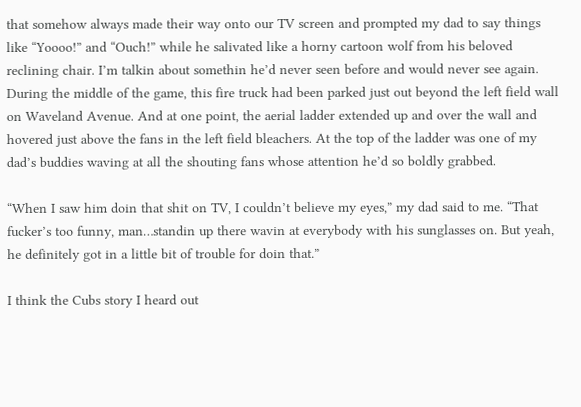that somehow always made their way onto our TV screen and prompted my dad to say things like “Yoooo!” and “Ouch!” while he salivated like a horny cartoon wolf from his beloved reclining chair. I’m talkin about somethin he’d never seen before and would never see again. During the middle of the game, this fire truck had been parked just out beyond the left field wall on Waveland Avenue. And at one point, the aerial ladder extended up and over the wall and hovered just above the fans in the left field bleachers. At the top of the ladder was one of my dad’s buddies waving at all the shouting fans whose attention he’d so boldly grabbed.

“When I saw him doin that shit on TV, I couldn’t believe my eyes,” my dad said to me. “That fucker’s too funny, man…standin up there wavin at everybody with his sunglasses on. But yeah, he definitely got in a little bit of trouble for doin that.”

I think the Cubs story I heard out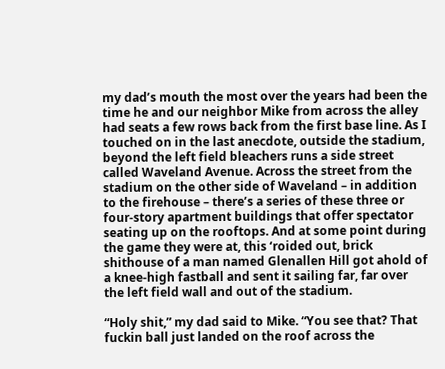my dad’s mouth the most over the years had been the time he and our neighbor Mike from across the alley had seats a few rows back from the first base line. As I touched on in the last anecdote, outside the stadium, beyond the left field bleachers runs a side street called Waveland Avenue. Across the street from the stadium on the other side of Waveland – in addition to the firehouse – there’s a series of these three or four-story apartment buildings that offer spectator seating up on the rooftops. And at some point during the game they were at, this ‘roided out, brick shithouse of a man named Glenallen Hill got ahold of a knee-high fastball and sent it sailing far, far over the left field wall and out of the stadium.

“Holy shit,” my dad said to Mike. “You see that? That fuckin ball just landed on the roof across the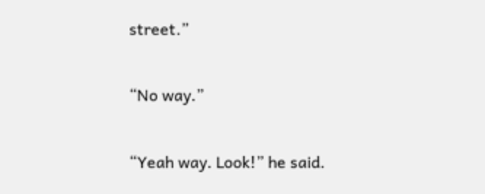street.”

“No way.”

“Yeah way. Look!” he said.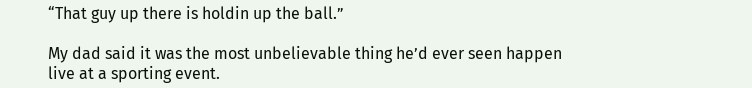“That guy up there is holdin up the ball.”

My dad said it was the most unbelievable thing he’d ever seen happen live at a sporting event.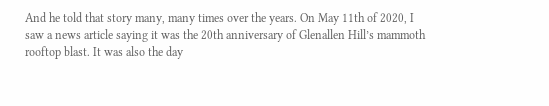And he told that story many, many times over the years. On May 11th of 2020, I saw a news article saying it was the 20th anniversary of Glenallen Hill’s mammoth rooftop blast. It was also the day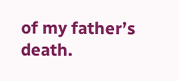of my father’s death.